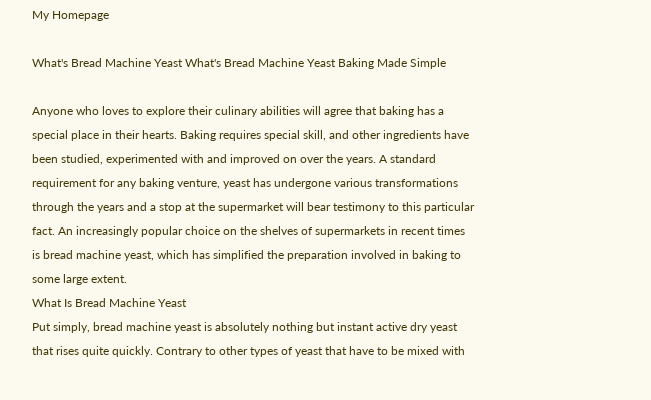My Homepage

What's Bread Machine Yeast What's Bread Machine Yeast Baking Made Simple

Anyone who loves to explore their culinary abilities will agree that baking has a special place in their hearts. Baking requires special skill, and other ingredients have been studied, experimented with and improved on over the years. A standard requirement for any baking venture, yeast has undergone various transformations through the years and a stop at the supermarket will bear testimony to this particular fact. An increasingly popular choice on the shelves of supermarkets in recent times is bread machine yeast, which has simplified the preparation involved in baking to some large extent.
What Is Bread Machine Yeast
Put simply, bread machine yeast is absolutely nothing but instant active dry yeast that rises quite quickly. Contrary to other types of yeast that have to be mixed with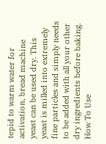tepid to warm water for activation, bread machine yeast can be used dry. This yeast is milled into extremely fine particles and simply needs to be added with all your other dry ingredients before baking.
How To Use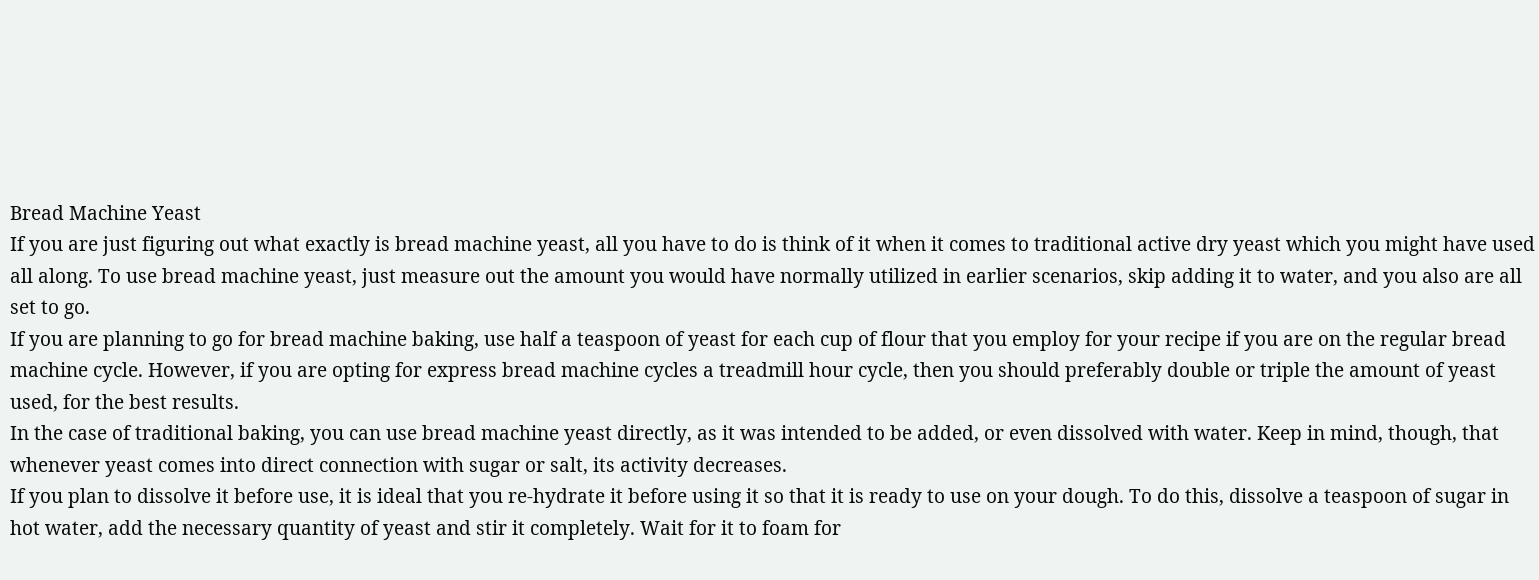Bread Machine Yeast
If you are just figuring out what exactly is bread machine yeast, all you have to do is think of it when it comes to traditional active dry yeast which you might have used all along. To use bread machine yeast, just measure out the amount you would have normally utilized in earlier scenarios, skip adding it to water, and you also are all set to go.
If you are planning to go for bread machine baking, use half a teaspoon of yeast for each cup of flour that you employ for your recipe if you are on the regular bread machine cycle. However, if you are opting for express bread machine cycles a treadmill hour cycle, then you should preferably double or triple the amount of yeast used, for the best results.
In the case of traditional baking, you can use bread machine yeast directly, as it was intended to be added, or even dissolved with water. Keep in mind, though, that whenever yeast comes into direct connection with sugar or salt, its activity decreases.
If you plan to dissolve it before use, it is ideal that you re-hydrate it before using it so that it is ready to use on your dough. To do this, dissolve a teaspoon of sugar in hot water, add the necessary quantity of yeast and stir it completely. Wait for it to foam for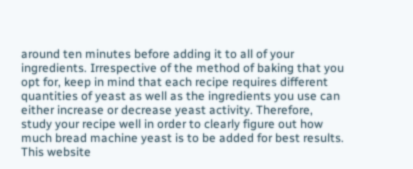around ten minutes before adding it to all of your ingredients. Irrespective of the method of baking that you opt for, keep in mind that each recipe requires different quantities of yeast as well as the ingredients you use can either increase or decrease yeast activity. Therefore, study your recipe well in order to clearly figure out how much bread machine yeast is to be added for best results.
This website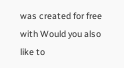was created for free with Would you also like to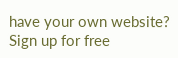have your own website?
Sign up for free